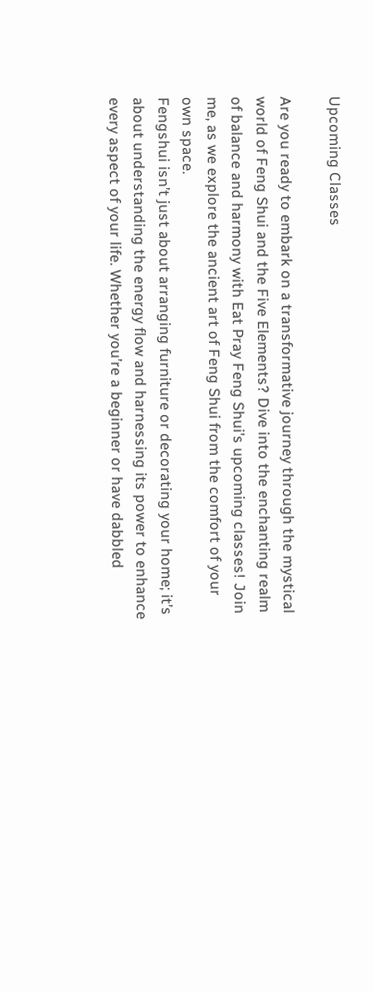Upcoming Classes

Are you ready to embark on a transformative journey through the mystical world of Feng Shui and the Five Elements? Dive into the enchanting realm of balance and harmony with Eat Pray Feng Shui’s upcoming classes! Join me, as we explore the ancient art of Feng Shui from the comfort of your own space.
Fengshui isn’t just about arranging furniture or decorating your home; it’s about understanding the energy flow and harnessing its power to enhance every aspect of your life. Whether you’re a beginner or have dabbled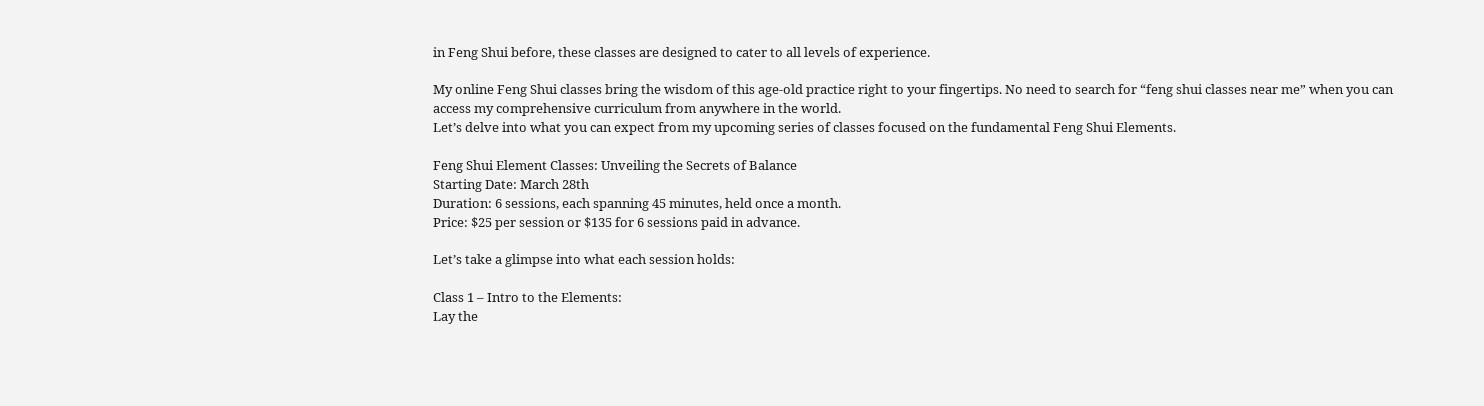in Feng Shui before, these classes are designed to cater to all levels of experience.

My online Feng Shui classes bring the wisdom of this age-old practice right to your fingertips. No need to search for “feng shui classes near me” when you can access my comprehensive curriculum from anywhere in the world.
Let’s delve into what you can expect from my upcoming series of classes focused on the fundamental Feng Shui Elements.

Feng Shui Element Classes: Unveiling the Secrets of Balance
Starting Date: March 28th
Duration: 6 sessions, each spanning 45 minutes, held once a month.
Price: $25 per session or $135 for 6 sessions paid in advance.

Let’s take a glimpse into what each session holds:

Class 1 – Intro to the Elements:
Lay the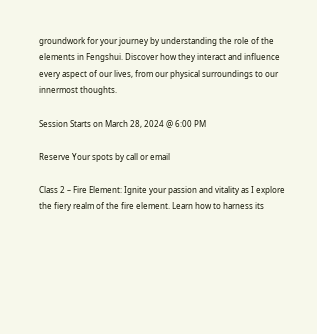groundwork for your journey by understanding the role of the elements in Fengshui. Discover how they interact and influence every aspect of our lives, from our physical surroundings to our innermost thoughts.

Session Starts on March 28, 2024 @ 6:00 PM

Reserve Your spots by call or email

Class 2 – Fire Element: Ignite your passion and vitality as I explore the fiery realm of the fire element. Learn how to harness its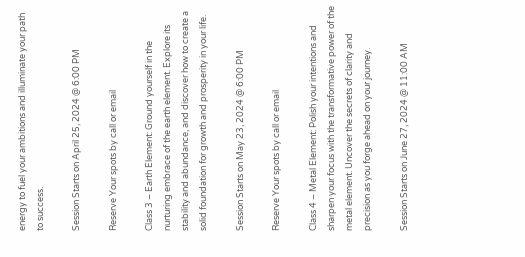energy to fuel your ambitions and illuminate your path to success.

Session Starts on April 25, 2024 @ 6:00 PM

Reserve Your spots by call or email

Class 3 – Earth Element: Ground yourself in the nurturing embrace of the earth element. Explore its stability and abundance, and discover how to create a solid foundation for growth and prosperity in your life.

Session Starts on May 23, 2024 @ 6:00 PM

Reserve Your spots by call or email

Class 4 – Metal Element: Polish your intentions and sharpen your focus with the transformative power of the metal element. Uncover the secrets of clarity and precision as you forge ahead on your journey.

Session Starts on June 27, 2024 @ 11:00 AM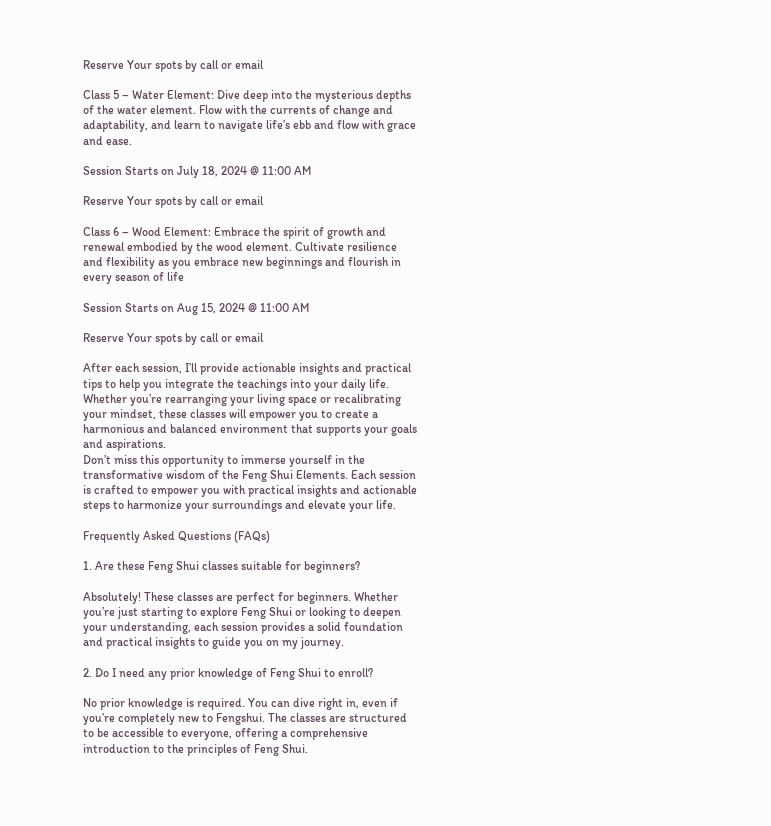Reserve Your spots by call or email

Class 5 – Water Element: Dive deep into the mysterious depths of the water element. Flow with the currents of change and adaptability, and learn to navigate life’s ebb and flow with grace and ease.

Session Starts on July 18, 2024 @ 11:00 AM

Reserve Your spots by call or email

Class 6 – Wood Element: Embrace the spirit of growth and renewal embodied by the wood element. Cultivate resilience and flexibility as you embrace new beginnings and flourish in every season of life

Session Starts on Aug 15, 2024 @ 11:00 AM

Reserve Your spots by call or email

After each session, I’ll provide actionable insights and practical tips to help you integrate the teachings into your daily life. Whether you’re rearranging your living space or recalibrating your mindset, these classes will empower you to create a harmonious and balanced environment that supports your goals and aspirations.
Don’t miss this opportunity to immerse yourself in the transformative wisdom of the Feng Shui Elements. Each session is crafted to empower you with practical insights and actionable steps to harmonize your surroundings and elevate your life.

Frequently Asked Questions (FAQs)

1. Are these Feng Shui classes suitable for beginners?

Absolutely! These classes are perfect for beginners. Whether you’re just starting to explore Feng Shui or looking to deepen your understanding, each session provides a solid foundation and practical insights to guide you on my journey.

2. Do I need any prior knowledge of Feng Shui to enroll?

No prior knowledge is required. You can dive right in, even if you’re completely new to Fengshui. The classes are structured to be accessible to everyone, offering a comprehensive introduction to the principles of Feng Shui.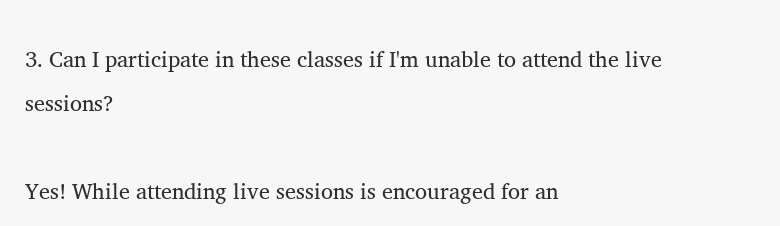3. Can I participate in these classes if I'm unable to attend the live sessions?

Yes! While attending live sessions is encouraged for an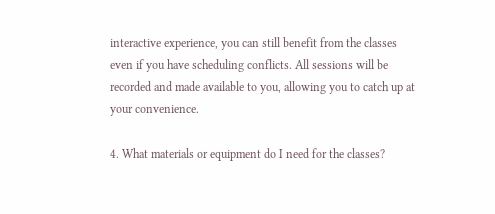interactive experience, you can still benefit from the classes even if you have scheduling conflicts. All sessions will be recorded and made available to you, allowing you to catch up at your convenience.

4. What materials or equipment do I need for the classes?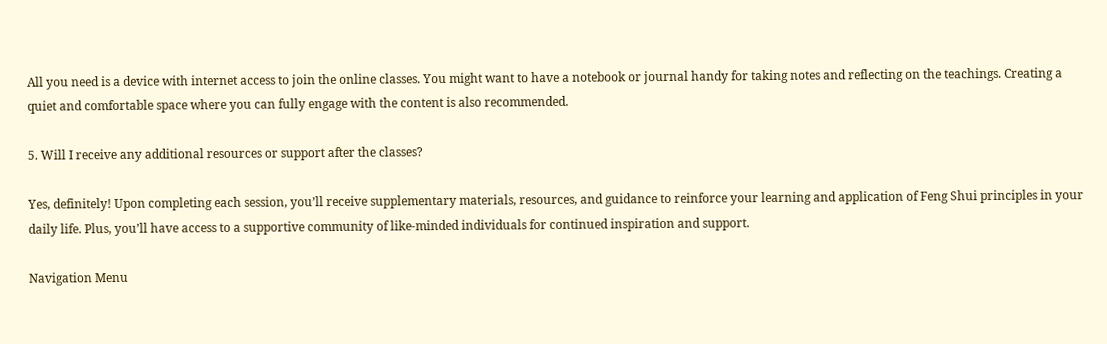All you need is a device with internet access to join the online classes. You might want to have a notebook or journal handy for taking notes and reflecting on the teachings. Creating a quiet and comfortable space where you can fully engage with the content is also recommended.

5. Will I receive any additional resources or support after the classes?

Yes, definitely! Upon completing each session, you’ll receive supplementary materials, resources, and guidance to reinforce your learning and application of Feng Shui principles in your daily life. Plus, you’ll have access to a supportive community of like-minded individuals for continued inspiration and support.

Navigation Menu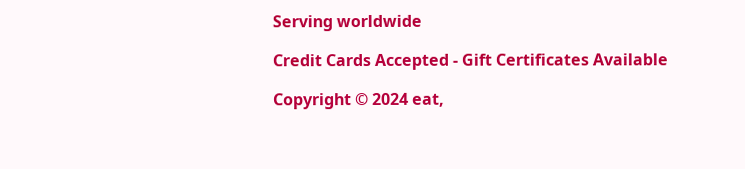Serving worldwide

Credit Cards Accepted - Gift Certificates Available

Copyright © 2024 eat,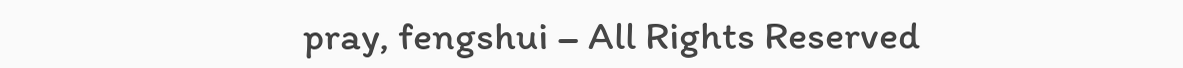pray, fengshui – All Rights Reserved